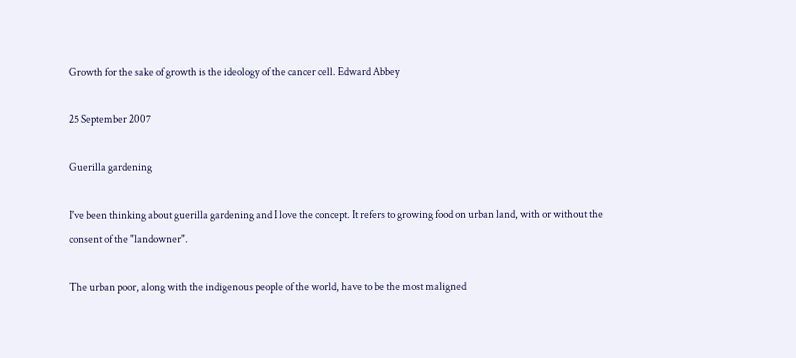Growth for the sake of growth is the ideology of the cancer cell. Edward Abbey

25 September 2007

Guerilla gardening

I've been thinking about guerilla gardening and I love the concept. It refers to growing food on urban land, with or without the consent of the "landowner".

The urban poor, along with the indigenous people of the world, have to be the most maligned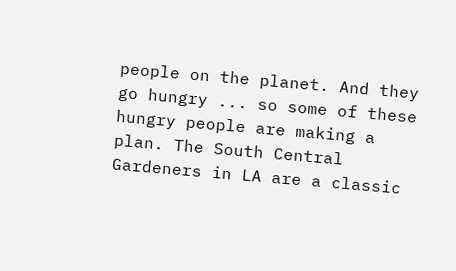people on the planet. And they go hungry ... so some of these hungry people are making a plan. The South Central Gardeners in LA are a classic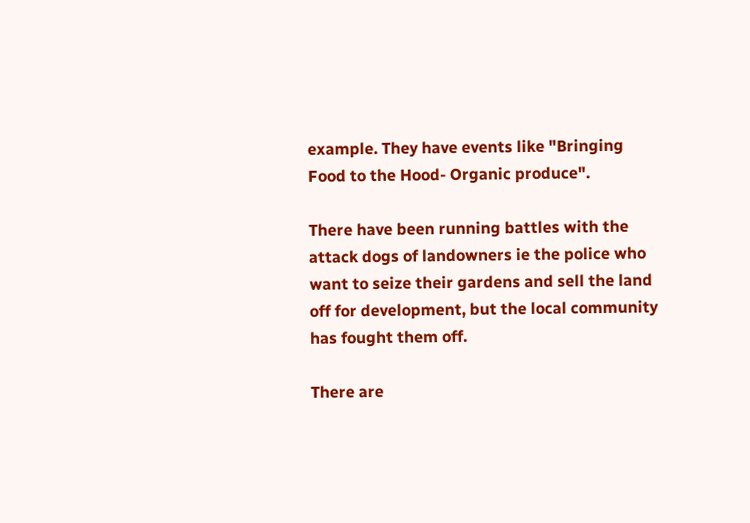example. They have events like "Bringing Food to the Hood- Organic produce".

There have been running battles with the attack dogs of landowners ie the police who want to seize their gardens and sell the land off for development, but the local community has fought them off.

There are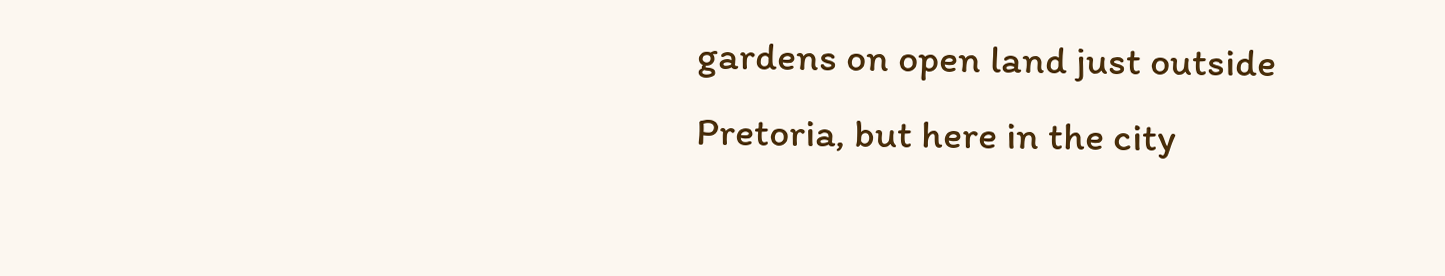gardens on open land just outside Pretoria, but here in the city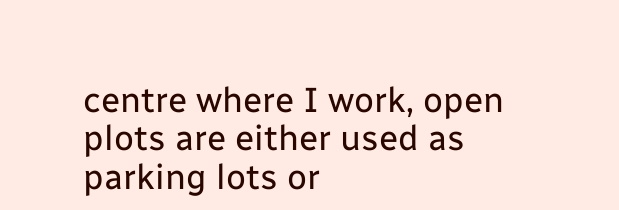centre where I work, open plots are either used as parking lots or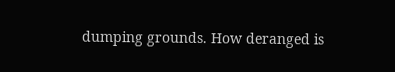dumping grounds. How deranged is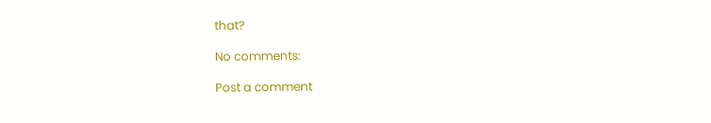that?

No comments:

Post a comment